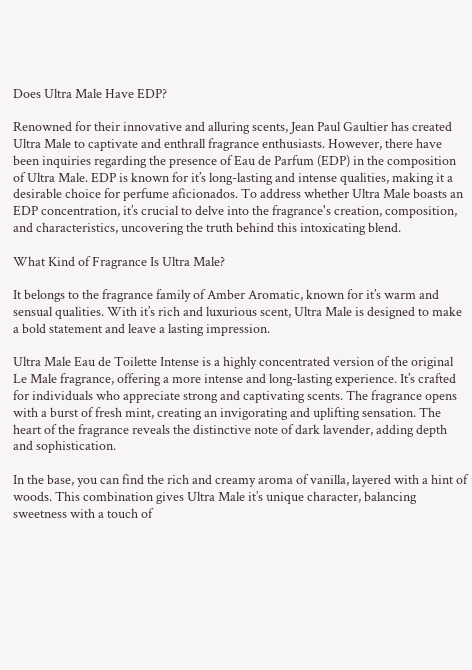Does Ultra Male Have EDP?

Renowned for their innovative and alluring scents, Jean Paul Gaultier has created Ultra Male to captivate and enthrall fragrance enthusiasts. However, there have been inquiries regarding the presence of Eau de Parfum (EDP) in the composition of Ultra Male. EDP is known for it’s long-lasting and intense qualities, making it a desirable choice for perfume aficionados. To address whether Ultra Male boasts an EDP concentration, it’s crucial to delve into the fragrance's creation, composition, and characteristics, uncovering the truth behind this intoxicating blend.

What Kind of Fragrance Is Ultra Male?

It belongs to the fragrance family of Amber Aromatic, known for it’s warm and sensual qualities. With it’s rich and luxurious scent, Ultra Male is designed to make a bold statement and leave a lasting impression.

Ultra Male Eau de Toilette Intense is a highly concentrated version of the original Le Male fragrance, offering a more intense and long-lasting experience. It’s crafted for individuals who appreciate strong and captivating scents. The fragrance opens with a burst of fresh mint, creating an invigorating and uplifting sensation. The heart of the fragrance reveals the distinctive note of dark lavender, adding depth and sophistication.

In the base, you can find the rich and creamy aroma of vanilla, layered with a hint of woods. This combination gives Ultra Male it’s unique character, balancing sweetness with a touch of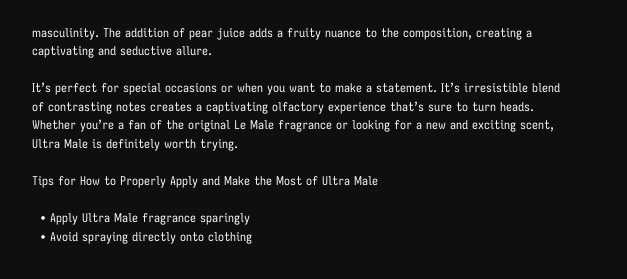masculinity. The addition of pear juice adds a fruity nuance to the composition, creating a captivating and seductive allure.

It’s perfect for special occasions or when you want to make a statement. It’s irresistible blend of contrasting notes creates a captivating olfactory experience that’s sure to turn heads. Whether you’re a fan of the original Le Male fragrance or looking for a new and exciting scent, Ultra Male is definitely worth trying.

Tips for How to Properly Apply and Make the Most of Ultra Male

  • Apply Ultra Male fragrance sparingly
  • Avoid spraying directly onto clothing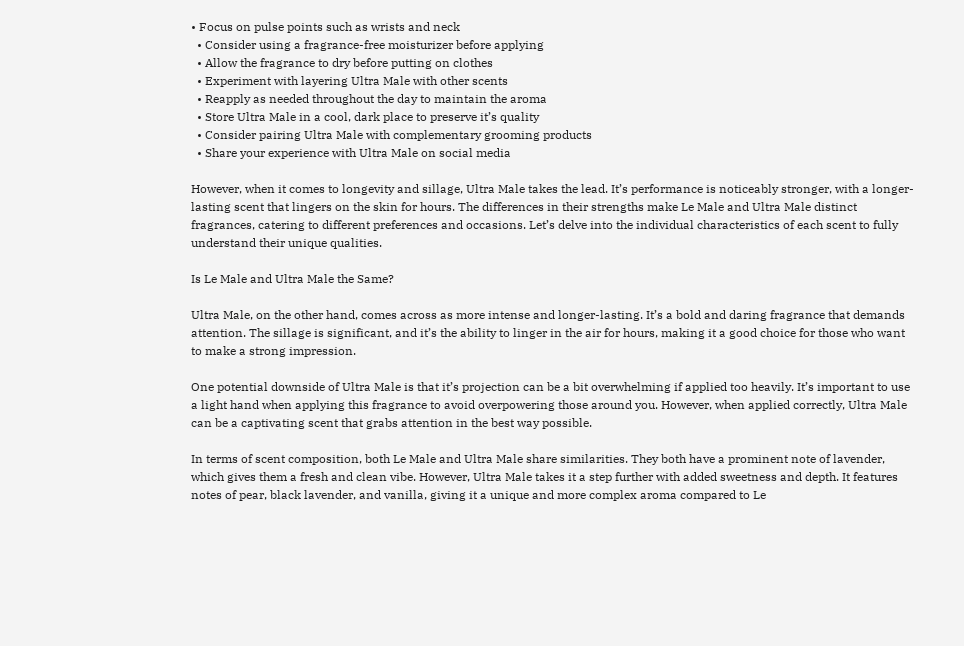• Focus on pulse points such as wrists and neck
  • Consider using a fragrance-free moisturizer before applying
  • Allow the fragrance to dry before putting on clothes
  • Experiment with layering Ultra Male with other scents
  • Reapply as needed throughout the day to maintain the aroma
  • Store Ultra Male in a cool, dark place to preserve it’s quality
  • Consider pairing Ultra Male with complementary grooming products
  • Share your experience with Ultra Male on social media

However, when it comes to longevity and sillage, Ultra Male takes the lead. It’s performance is noticeably stronger, with a longer-lasting scent that lingers on the skin for hours. The differences in their strengths make Le Male and Ultra Male distinct fragrances, catering to different preferences and occasions. Let’s delve into the individual characteristics of each scent to fully understand their unique qualities.

Is Le Male and Ultra Male the Same?

Ultra Male, on the other hand, comes across as more intense and longer-lasting. It’s a bold and daring fragrance that demands attention. The sillage is significant, and it’s the ability to linger in the air for hours, making it a good choice for those who want to make a strong impression.

One potential downside of Ultra Male is that it’s projection can be a bit overwhelming if applied too heavily. It’s important to use a light hand when applying this fragrance to avoid overpowering those around you. However, when applied correctly, Ultra Male can be a captivating scent that grabs attention in the best way possible.

In terms of scent composition, both Le Male and Ultra Male share similarities. They both have a prominent note of lavender, which gives them a fresh and clean vibe. However, Ultra Male takes it a step further with added sweetness and depth. It features notes of pear, black lavender, and vanilla, giving it a unique and more complex aroma compared to Le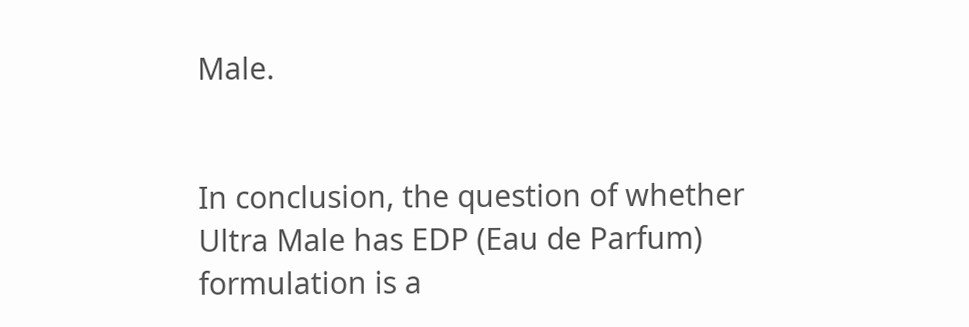Male.


In conclusion, the question of whether Ultra Male has EDP (Eau de Parfum) formulation is a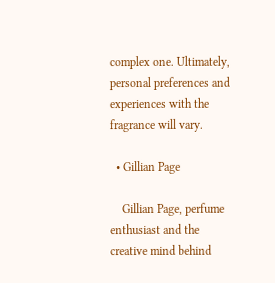complex one. Ultimately, personal preferences and experiences with the fragrance will vary.

  • Gillian Page

    Gillian Page, perfume enthusiast and the creative mind behind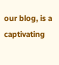our blog, is a captivating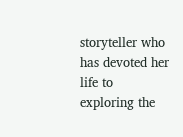storyteller who has devoted her life to exploring the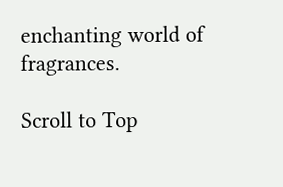enchanting world of fragrances.

Scroll to Top